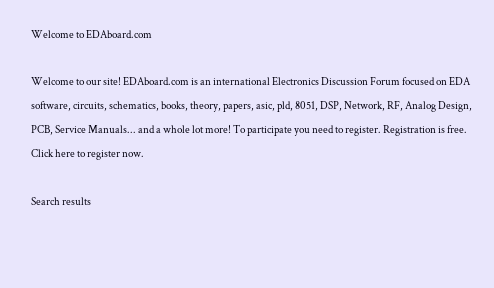Welcome to EDAboard.com

Welcome to our site! EDAboard.com is an international Electronics Discussion Forum focused on EDA software, circuits, schematics, books, theory, papers, asic, pld, 8051, DSP, Network, RF, Analog Design, PCB, Service Manuals... and a whole lot more! To participate you need to register. Registration is free. Click here to register now.

Search results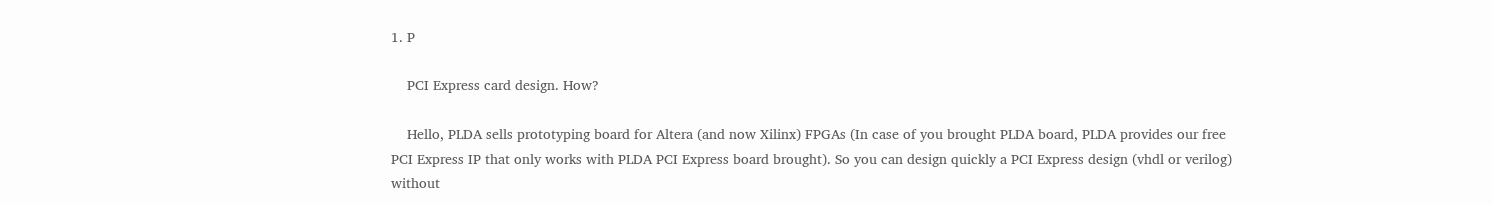1. P

    PCI Express card design. How?

    Hello, PLDA sells prototyping board for Altera (and now Xilinx) FPGAs (In case of you brought PLDA board, PLDA provides our free PCI Express IP that only works with PLDA PCI Express board brought). So you can design quickly a PCI Express design (vhdl or verilog) without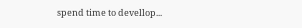spend time to devellop...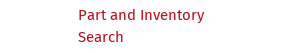Part and Inventory Search